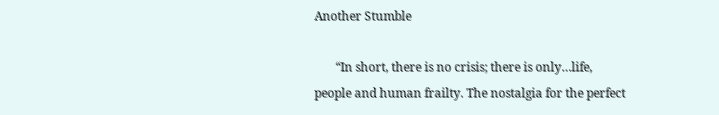Another Stumble

       “In short, there is no crisis; there is only…life, people and human frailty. The nostalgia for the perfect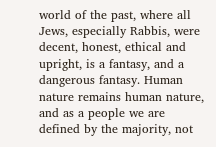world of the past, where all Jews, especially Rabbis, were decent, honest, ethical and upright, is a fantasy, and a dangerous fantasy. Human nature remains human nature, and as a people we are defined by the majority, not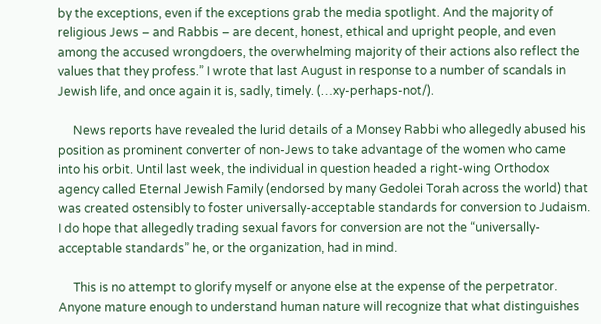by the exceptions, even if the exceptions grab the media spotlight. And the majority of religious Jews – and Rabbis – are decent, honest, ethical and upright people, and even among the accused wrongdoers, the overwhelming majority of their actions also reflect the values that they profess.” I wrote that last August in response to a number of scandals in Jewish life, and once again it is, sadly, timely. (…xy-perhaps-not/).

     News reports have revealed the lurid details of a Monsey Rabbi who allegedly abused his position as prominent converter of non-Jews to take advantage of the women who came into his orbit. Until last week, the individual in question headed a right-wing Orthodox agency called Eternal Jewish Family (endorsed by many Gedolei Torah across the world) that was created ostensibly to foster universally-acceptable standards for conversion to Judaism. I do hope that allegedly trading sexual favors for conversion are not the “universally-acceptable standards” he, or the organization, had in mind.

     This is no attempt to glorify myself or anyone else at the expense of the perpetrator. Anyone mature enough to understand human nature will recognize that what distinguishes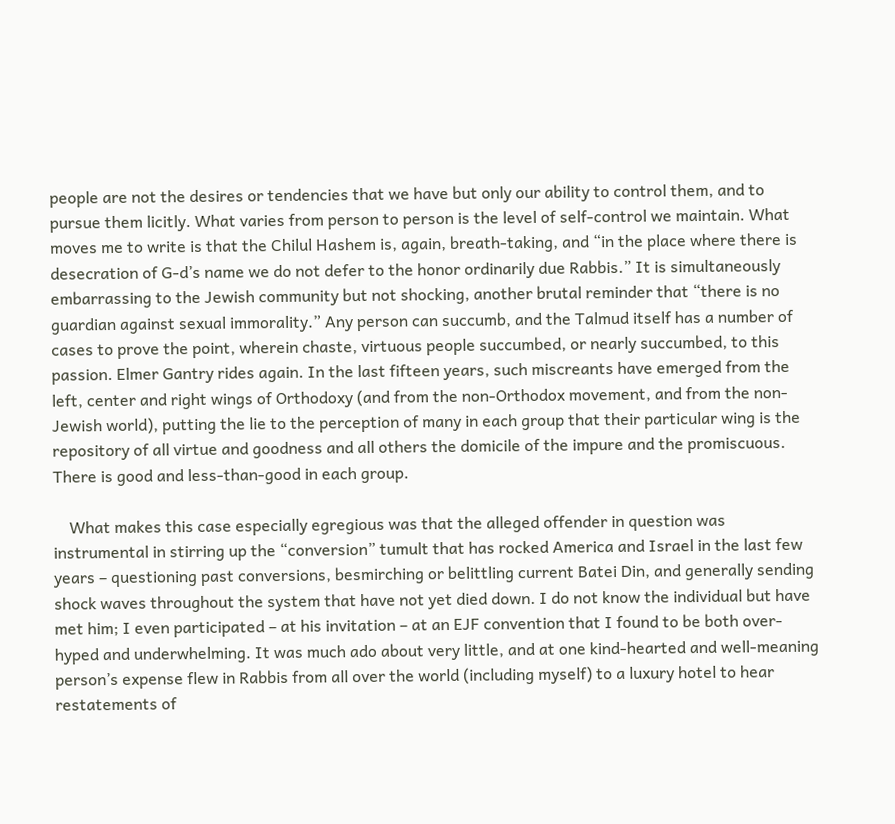people are not the desires or tendencies that we have but only our ability to control them, and to pursue them licitly. What varies from person to person is the level of self-control we maintain. What moves me to write is that the Chilul Hashem is, again, breath-taking, and “in the place where there is desecration of G-d’s name we do not defer to the honor ordinarily due Rabbis.” It is simultaneously embarrassing to the Jewish community but not shocking, another brutal reminder that “there is no guardian against sexual immorality.” Any person can succumb, and the Talmud itself has a number of cases to prove the point, wherein chaste, virtuous people succumbed, or nearly succumbed, to this passion. Elmer Gantry rides again. In the last fifteen years, such miscreants have emerged from the left, center and right wings of Orthodoxy (and from the non-Orthodox movement, and from the non-Jewish world), putting the lie to the perception of many in each group that their particular wing is the repository of all virtue and goodness and all others the domicile of the impure and the promiscuous. There is good and less-than-good in each group.

    What makes this case especially egregious was that the alleged offender in question was instrumental in stirring up the “conversion” tumult that has rocked America and Israel in the last few years – questioning past conversions, besmirching or belittling current Batei Din, and generally sending shock waves throughout the system that have not yet died down. I do not know the individual but have met him; I even participated – at his invitation – at an EJF convention that I found to be both over-hyped and underwhelming. It was much ado about very little, and at one kind-hearted and well-meaning person’s expense flew in Rabbis from all over the world (including myself) to a luxury hotel to hear restatements of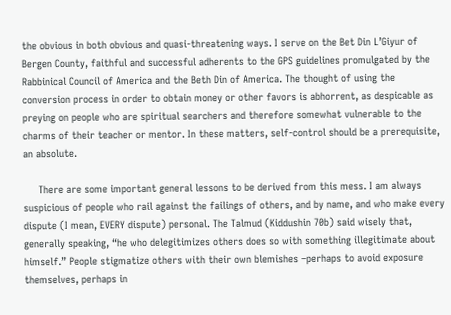the obvious in both obvious and quasi-threatening ways. I serve on the Bet Din L’Giyur of Bergen County, faithful and successful adherents to the GPS guidelines promulgated by the Rabbinical Council of America and the Beth Din of America. The thought of using the conversion process in order to obtain money or other favors is abhorrent, as despicable as preying on people who are spiritual searchers and therefore somewhat vulnerable to the charms of their teacher or mentor. In these matters, self-control should be a prerequisite, an absolute.

     There are some important general lessons to be derived from this mess. I am always suspicious of people who rail against the failings of others, and by name, and who make every dispute (I mean, EVERY dispute) personal. The Talmud (Kiddushin 70b) said wisely that, generally speaking, “he who delegitimizes others does so with something illegitimate about himself.” People stigmatize others with their own blemishes –perhaps to avoid exposure themselves, perhaps in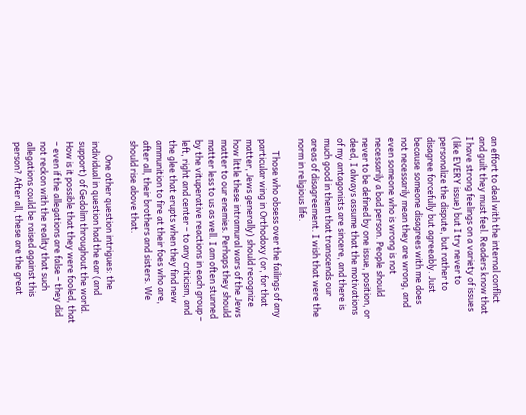an effort to deal with the internal conflict and guilt they must feel. Readers know that I have strong feelings on a variety of issues (like EVERY issue) but I try never to personalize the dispute, but rather to disagree forcefully but agreeably. Just because someone disagrees with me does not necessarily mean they are wrong, and even someone who is wrong is not necessarily a bad person. People should never to be defined by one issue, position, or deed, I always assume that the motivations of my antagonists are sincere, and there is much good in them that transcends our areas of disagreement. I wish that were the norm in religious life.

      Those who obsess over the failings of any particular wing in Orthodoxy (or, for that matter, Jews generally) should recognize how little these intramural wars of the Jews matter to our enemies. Perhaps they should matter less to us as well. I am often stunned by the vituperative reactions in each group – left, right and center – to any criticism, and the glee that erupts when they find new ammunition to fire at their foes who are, after all, their brothers and sisters. We should rise above that.

       One other question intrigues: the individual in question had the ear (and support) of Gedolim throughout the world. How is it possible that they were fooled, that – even if the allegations are false – they did not reckon with the reality that such allegations could be raised against this person? After all, these are the great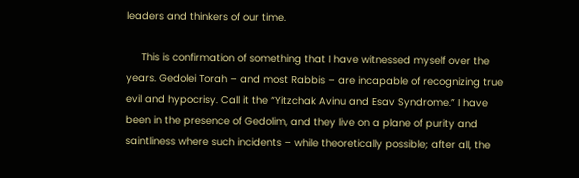leaders and thinkers of our time.

     This is confirmation of something that I have witnessed myself over the years. Gedolei Torah – and most Rabbis – are incapable of recognizing true evil and hypocrisy. Call it the “Yitzchak Avinu and Esav Syndrome.” I have been in the presence of Gedolim, and they live on a plane of purity and saintliness where such incidents – while theoretically possible; after all, the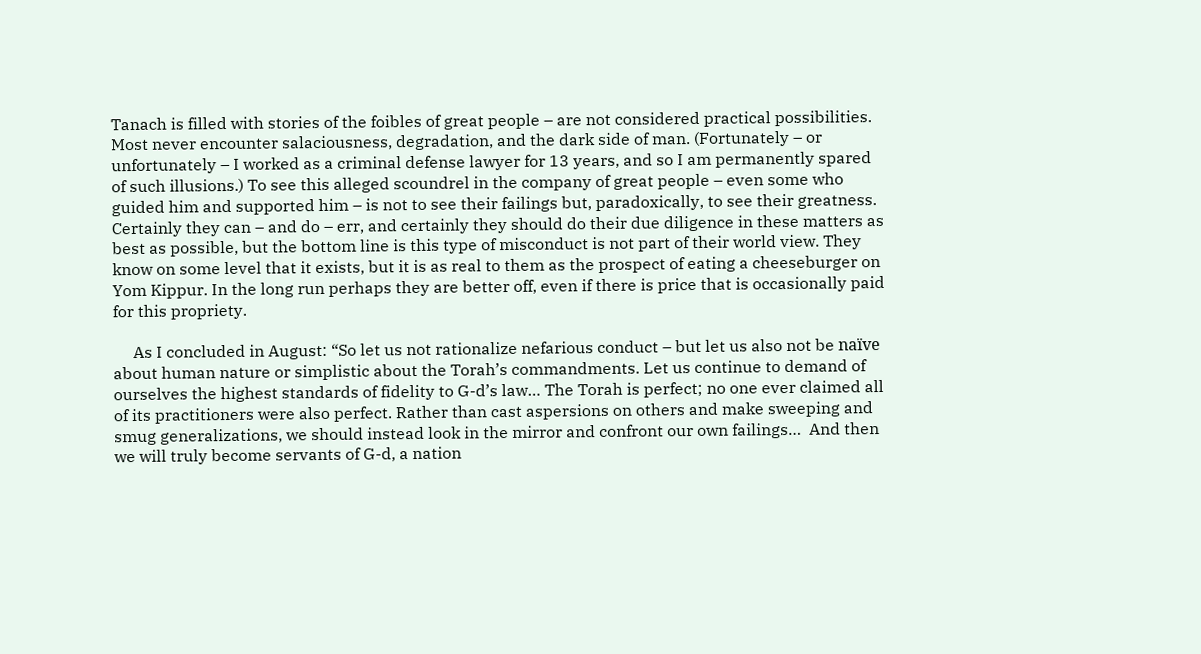Tanach is filled with stories of the foibles of great people – are not considered practical possibilities. Most never encounter salaciousness, degradation, and the dark side of man. (Fortunately – or unfortunately – I worked as a criminal defense lawyer for 13 years, and so I am permanently spared of such illusions.) To see this alleged scoundrel in the company of great people – even some who guided him and supported him – is not to see their failings but, paradoxically, to see their greatness. Certainly they can – and do – err, and certainly they should do their due diligence in these matters as best as possible, but the bottom line is this type of misconduct is not part of their world view. They know on some level that it exists, but it is as real to them as the prospect of eating a cheeseburger on Yom Kippur. In the long run perhaps they are better off, even if there is price that is occasionally paid for this propriety.

     As I concluded in August: “So let us not rationalize nefarious conduct – but let us also not be naïve about human nature or simplistic about the Torah’s commandments. Let us continue to demand of ourselves the highest standards of fidelity to G-d’s law… The Torah is perfect; no one ever claimed all of its practitioners were also perfect. Rather than cast aspersions on others and make sweeping and smug generalizations, we should instead look in the mirror and confront our own failings…  And then we will truly become servants of G-d, a nation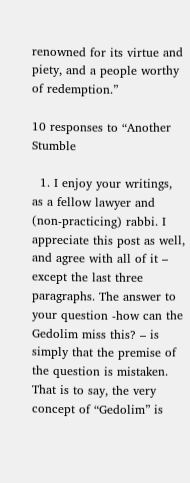renowned for its virtue and piety, and a people worthy of redemption.”

10 responses to “Another Stumble

  1. I enjoy your writings, as a fellow lawyer and (non-practicing) rabbi. I appreciate this post as well, and agree with all of it – except the last three paragraphs. The answer to your question -how can the Gedolim miss this? – is simply that the premise of the question is mistaken. That is to say, the very concept of “Gedolim” is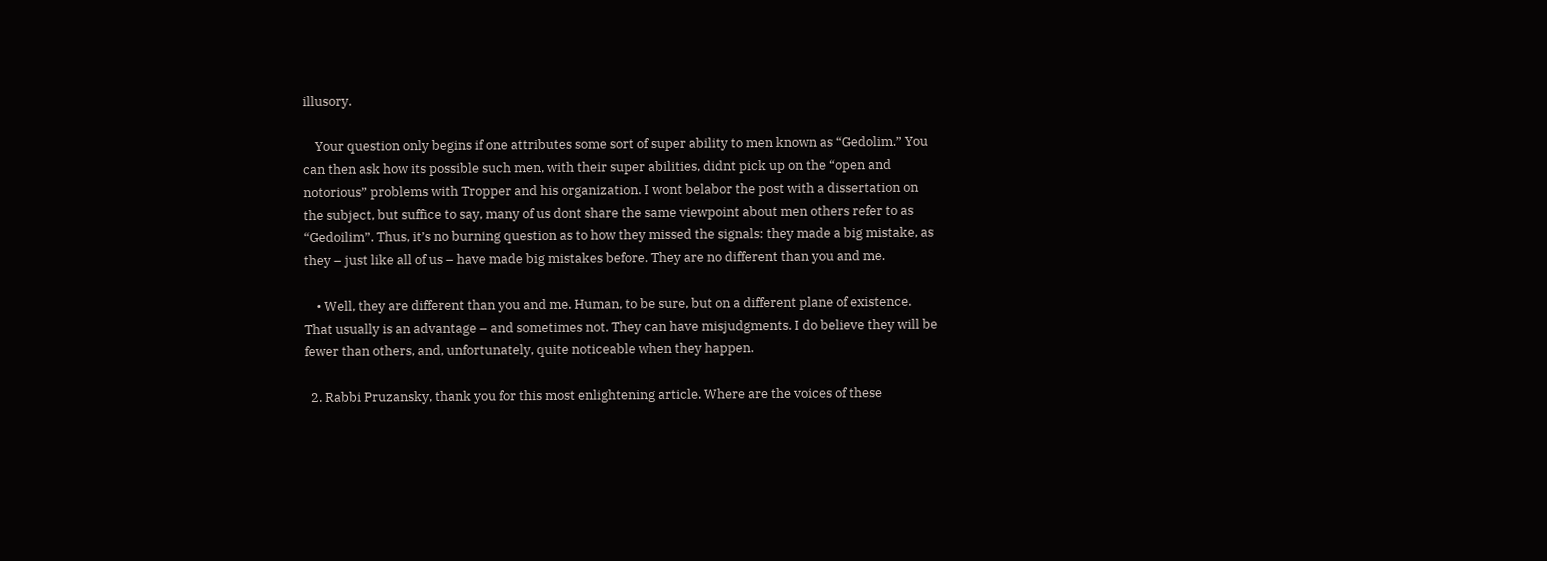illusory.

    Your question only begins if one attributes some sort of super ability to men known as “Gedolim.” You can then ask how its possible such men, with their super abilities, didnt pick up on the “open and notorious” problems with Tropper and his organization. I wont belabor the post with a dissertation on the subject, but suffice to say, many of us dont share the same viewpoint about men others refer to as “Gedoilim”. Thus, it’s no burning question as to how they missed the signals: they made a big mistake, as they – just like all of us – have made big mistakes before. They are no different than you and me.

    • Well, they are different than you and me. Human, to be sure, but on a different plane of existence. That usually is an advantage – and sometimes not. They can have misjudgments. I do believe they will be fewer than others, and, unfortunately, quite noticeable when they happen.

  2. Rabbi Pruzansky, thank you for this most enlightening article. Where are the voices of these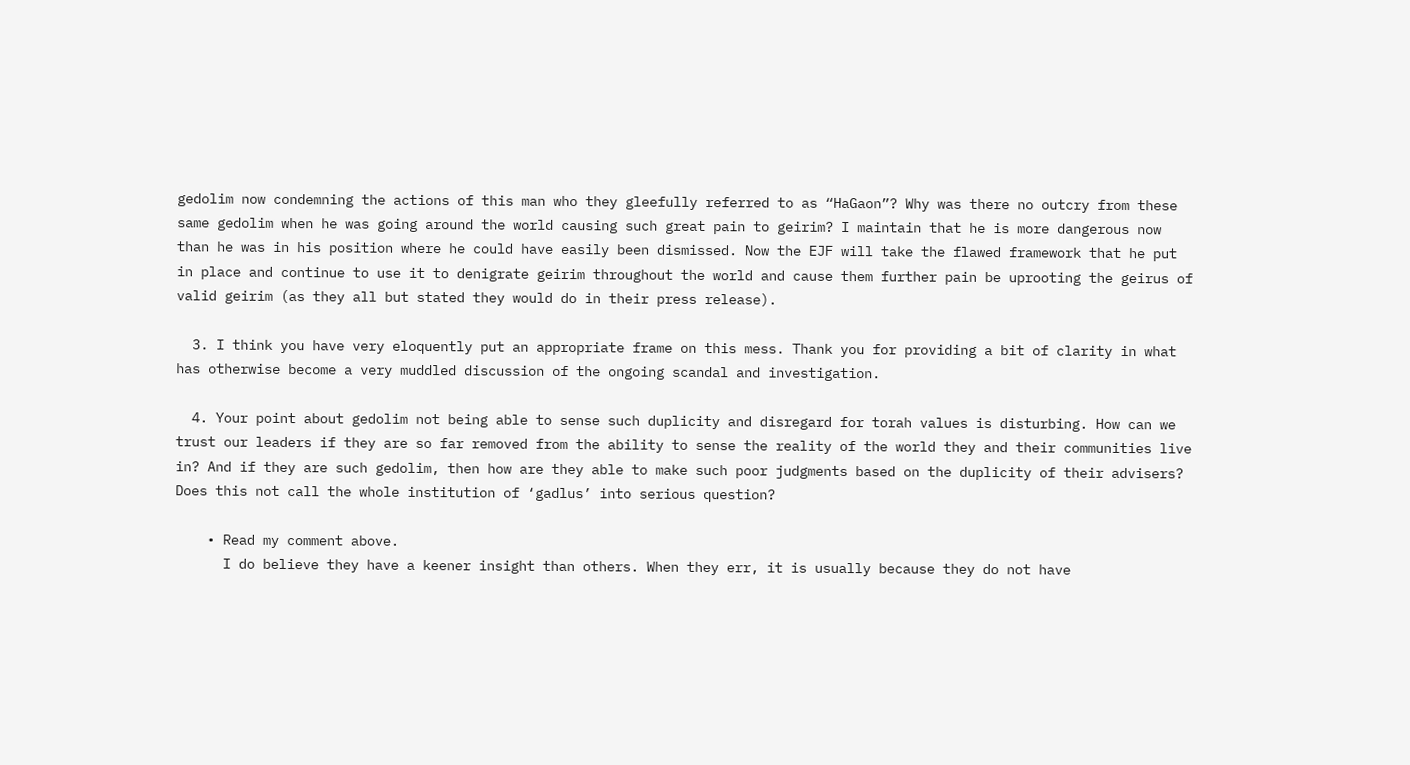gedolim now condemning the actions of this man who they gleefully referred to as “HaGaon”? Why was there no outcry from these same gedolim when he was going around the world causing such great pain to geirim? I maintain that he is more dangerous now than he was in his position where he could have easily been dismissed. Now the EJF will take the flawed framework that he put in place and continue to use it to denigrate geirim throughout the world and cause them further pain be uprooting the geirus of valid geirim (as they all but stated they would do in their press release).

  3. I think you have very eloquently put an appropriate frame on this mess. Thank you for providing a bit of clarity in what has otherwise become a very muddled discussion of the ongoing scandal and investigation.

  4. Your point about gedolim not being able to sense such duplicity and disregard for torah values is disturbing. How can we trust our leaders if they are so far removed from the ability to sense the reality of the world they and their communities live in? And if they are such gedolim, then how are they able to make such poor judgments based on the duplicity of their advisers? Does this not call the whole institution of ‘gadlus’ into serious question?

    • Read my comment above.
      I do believe they have a keener insight than others. When they err, it is usually because they do not have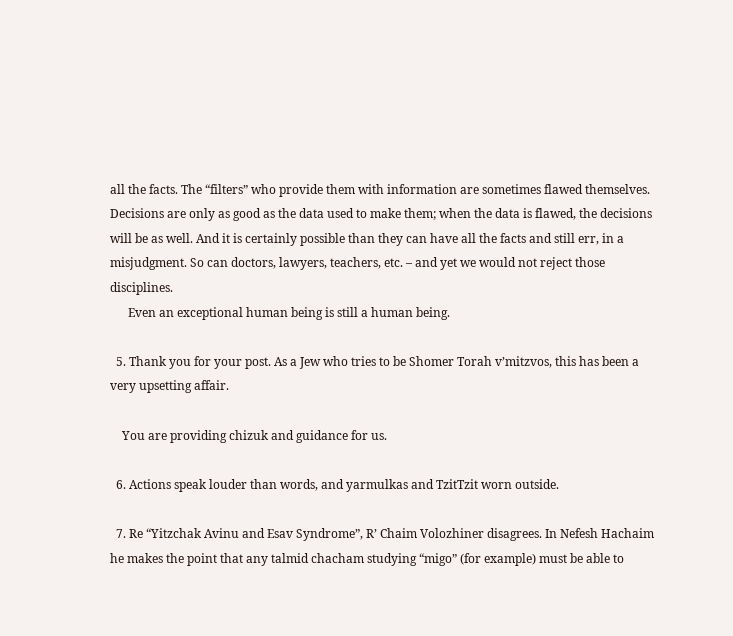all the facts. The “filters” who provide them with information are sometimes flawed themselves. Decisions are only as good as the data used to make them; when the data is flawed, the decisions will be as well. And it is certainly possible than they can have all the facts and still err, in a misjudgment. So can doctors, lawyers, teachers, etc. – and yet we would not reject those disciplines.
      Even an exceptional human being is still a human being.

  5. Thank you for your post. As a Jew who tries to be Shomer Torah v’mitzvos, this has been a very upsetting affair.

    You are providing chizuk and guidance for us.

  6. Actions speak louder than words, and yarmulkas and TzitTzit worn outside.

  7. Re “Yitzchak Avinu and Esav Syndrome”, R’ Chaim Volozhiner disagrees. In Nefesh Hachaim he makes the point that any talmid chacham studying “migo” (for example) must be able to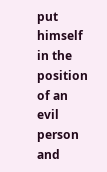put himself in the position of an evil person and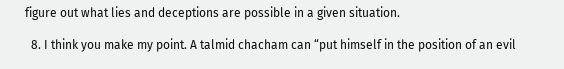figure out what lies and deceptions are possible in a given situation.

  8. I think you make my point. A talmid chacham can “put himself in the position of an evil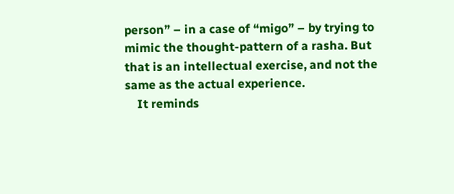person” – in a case of “migo” – by trying to mimic the thought-pattern of a rasha. But that is an intellectual exercise, and not the same as the actual experience.
    It reminds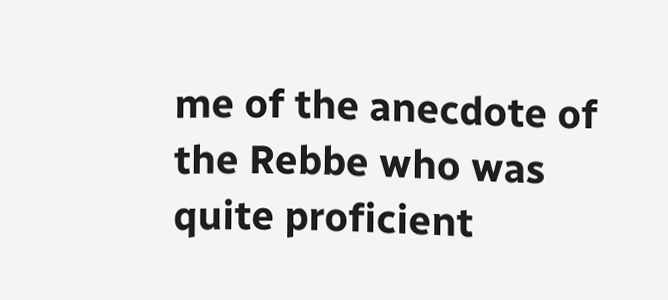me of the anecdote of the Rebbe who was quite proficient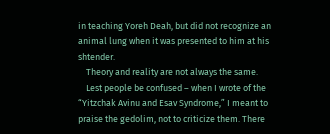in teaching Yoreh Deah, but did not recognize an animal lung when it was presented to him at his shtender.
    Theory and reality are not always the same.
    Lest people be confused – when I wrote of the “Yitzchak Avinu and Esav Syndrome,” I meant to praise the gedolim, not to criticize them. There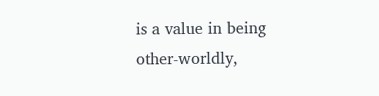is a value in being other-worldly,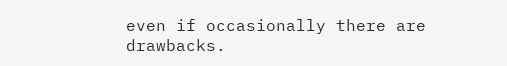even if occasionally there are drawbacks.